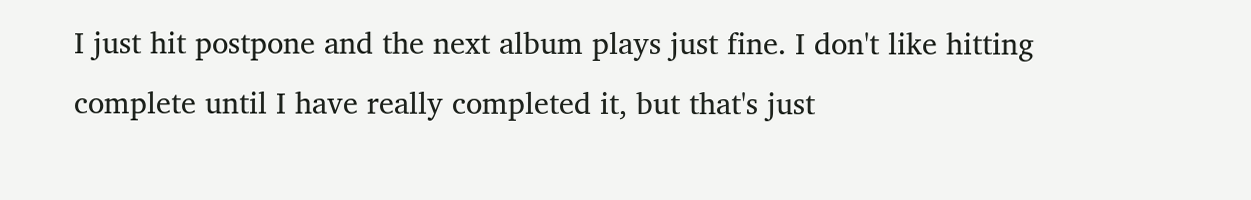I just hit postpone and the next album plays just fine. I don't like hitting complete until I have really completed it, but that's just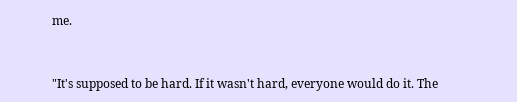me.


"It's supposed to be hard. If it wasn't hard, everyone would do it. The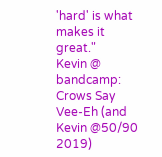'hard' is what makes it great."
Kevin @ bandcamp: Crows Say Vee-Eh (and Kevin @50/90 2019)